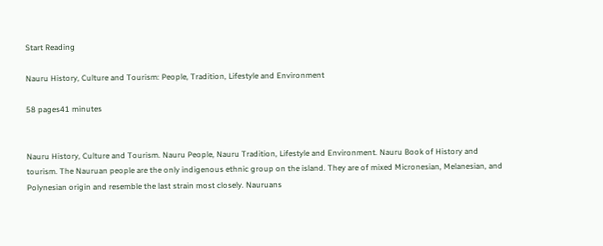Start Reading

Nauru History, Culture and Tourism: People, Tradition, Lifestyle and Environment

58 pages41 minutes


Nauru History, Culture and Tourism. Nauru People, Nauru Tradition, Lifestyle and Environment. Nauru Book of History and tourism. The Nauruan people are the only indigenous ethnic group on the island. They are of mixed Micronesian, Melanesian, and Polynesian origin and resemble the last strain most closely. Nauruans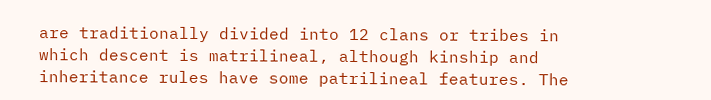are traditionally divided into 12 clans or tribes in which descent is matrilineal, although kinship and inheritance rules have some patrilineal features. The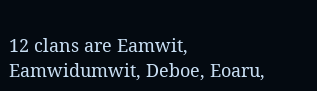12 clans are Eamwit, Eamwidumwit, Deboe, Eoaru,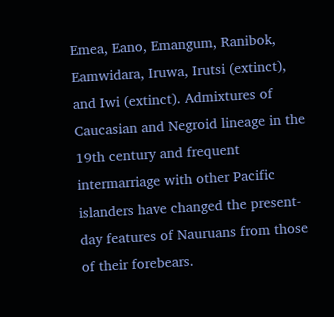Emea, Eano, Emangum, Ranibok, Eamwidara, Iruwa, Irutsi (extinct), and Iwi (extinct). Admixtures of Caucasian and Negroid lineage in the 19th century and frequent intermarriage with other Pacific islanders have changed the present-day features of Nauruans from those of their forebears.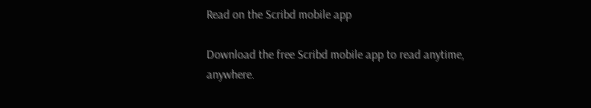Read on the Scribd mobile app

Download the free Scribd mobile app to read anytime, anywhere.